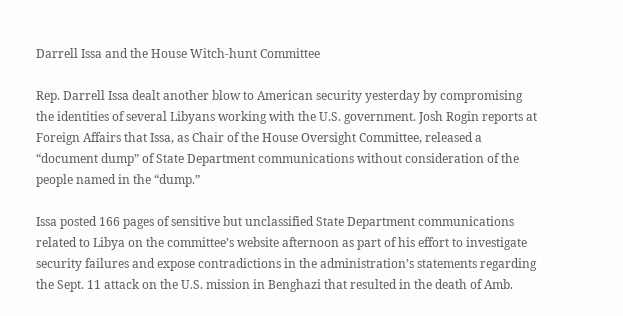Darrell Issa and the House Witch-hunt Committee

Rep. Darrell Issa dealt another blow to American security yesterday by compromising the identities of several Libyans working with the U.S. government. Josh Rogin reports at Foreign Affairs that Issa, as Chair of the House Oversight Committee, released a “document dump” of State Department communications without consideration of the people named in the “dump.”

Issa posted 166 pages of sensitive but unclassified State Department communications related to Libya on the committee’s website afternoon as part of his effort to investigate security failures and expose contradictions in the administration’s statements regarding the Sept. 11 attack on the U.S. mission in Benghazi that resulted in the death of Amb.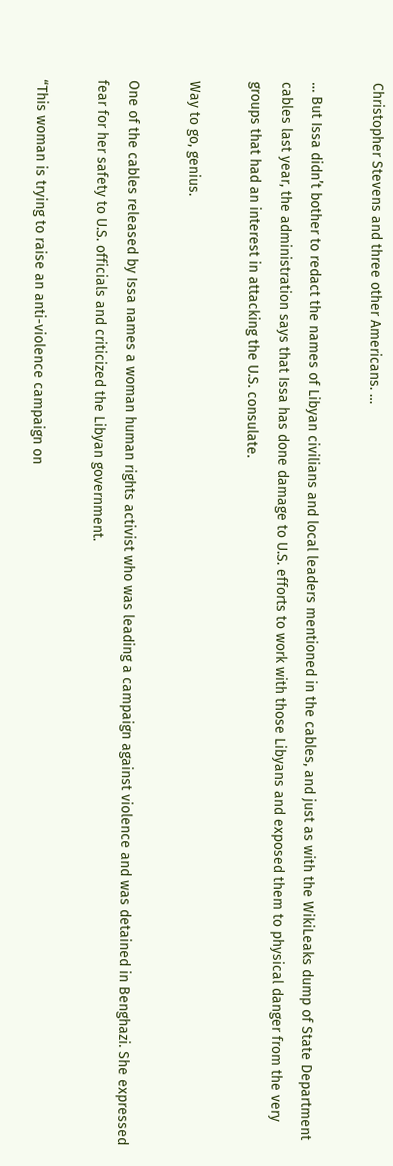Christopher Stevens and three other Americans. …

… But Issa didn’t bother to redact the names of Libyan civilians and local leaders mentioned in the cables, and just as with the WikiLeaks dump of State Department cables last year, the administration says that Issa has done damage to U.S. efforts to work with those Libyans and exposed them to physical danger from the very groups that had an interest in attacking the U.S. consulate.

Way to go, genius.

One of the cables released by Issa names a woman human rights activist who was leading a campaign against violence and was detained in Benghazi. She expressed fear for her safety to U.S. officials and criticized the Libyan government.

“This woman is trying to raise an anti-violence campaign on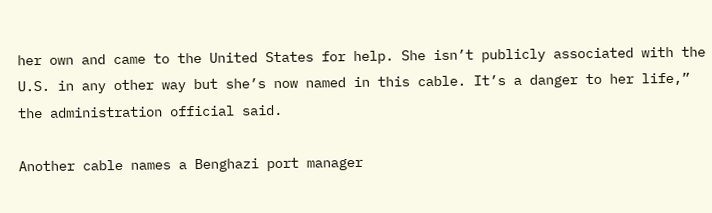her own and came to the United States for help. She isn’t publicly associated with the U.S. in any other way but she’s now named in this cable. It’s a danger to her life,” the administration official said.

Another cable names a Benghazi port manager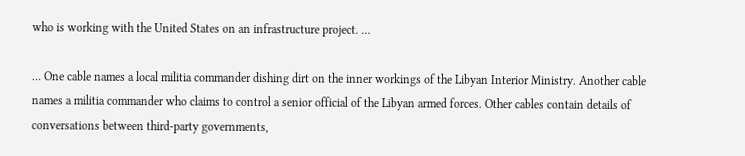who is working with the United States on an infrastructure project. …

… One cable names a local militia commander dishing dirt on the inner workings of the Libyan Interior Ministry. Another cable names a militia commander who claims to control a senior official of the Libyan armed forces. Other cables contain details of conversations between third-party governments,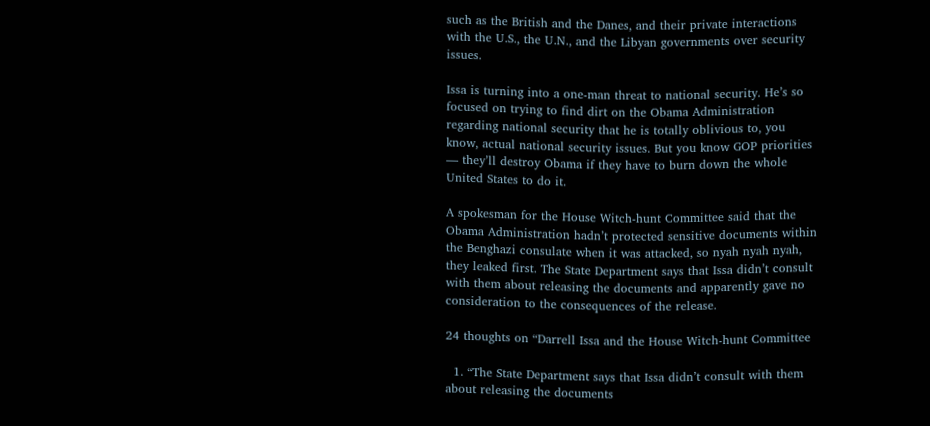such as the British and the Danes, and their private interactions with the U.S., the U.N., and the Libyan governments over security issues.

Issa is turning into a one-man threat to national security. He’s so focused on trying to find dirt on the Obama Administration regarding national security that he is totally oblivious to, you know, actual national security issues. But you know GOP priorities — they’ll destroy Obama if they have to burn down the whole United States to do it.

A spokesman for the House Witch-hunt Committee said that the Obama Administration hadn’t protected sensitive documents within the Benghazi consulate when it was attacked, so nyah nyah nyah, they leaked first. The State Department says that Issa didn’t consult with them about releasing the documents and apparently gave no consideration to the consequences of the release.

24 thoughts on “Darrell Issa and the House Witch-hunt Committee

  1. “The State Department says that Issa didn’t consult with them about releasing the documents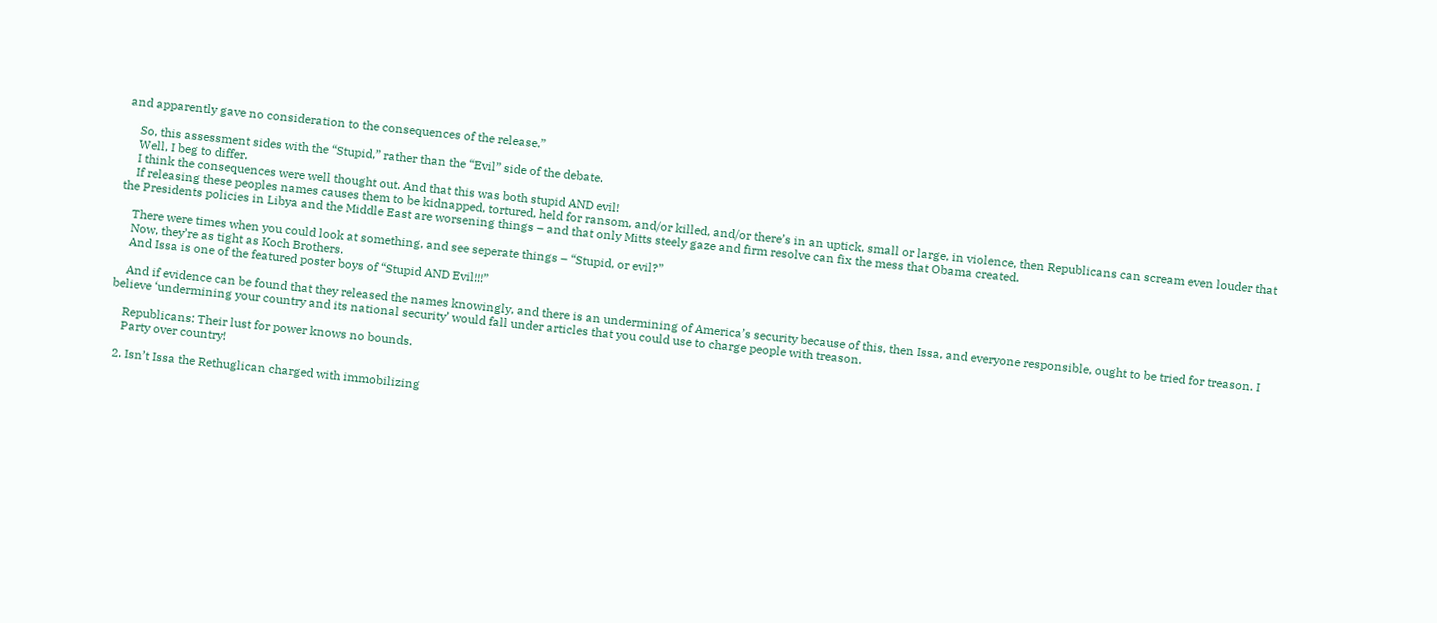and apparently gave no consideration to the consequences of the release.”

    So, this assessment sides with the “Stupid,” rather than the “Evil” side of the debate.
    Well, I beg to differ.
    I think the consequences were well thought out. And that this was both stupid AND evil!
    If releasing these peoples names causes them to be kidnapped, tortured, held for ransom, and/or killed, and/or there’s in an uptick, small or large, in violence, then Republicans can scream even louder that the Presidents policies in Libya and the Middle East are worsening things – and that only Mitts steely gaze and firm resolve can fix the mess that Obama created.

    There were times when you could look at something, and see seperate things – “Stupid, or evil?”
    Now, they’re as tight as Koch Brothers.
    And Issa is one of the featured poster boys of “Stupid AND Evil!!!”

    And if evidence can be found that they released the names knowingly, and there is an undermining of America’s security because of this, then Issa, and everyone responsible, ought to be tried for treason. I believe ‘undermining your country and its national security’ would fall under articles that you could use to charge people with treason.

    Republicans: Their lust for power knows no bounds.
    Party over country!

  2. Isn’t Issa the Rethuglican charged with immobilizing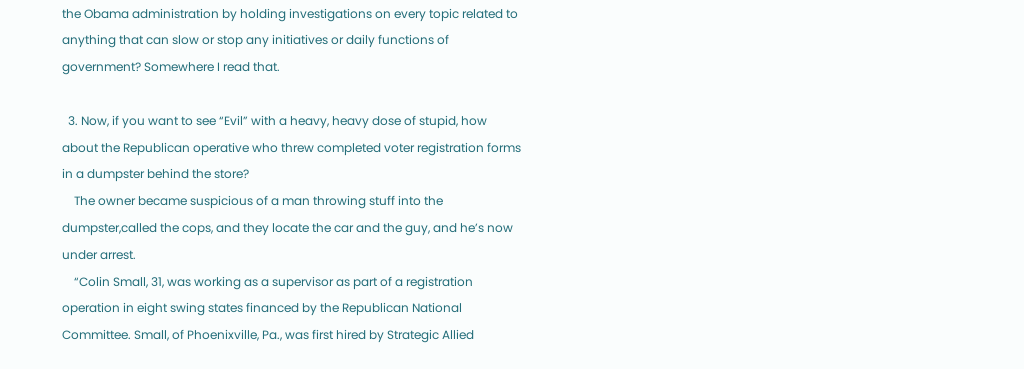the Obama administration by holding investigations on every topic related to anything that can slow or stop any initiatives or daily functions of government? Somewhere I read that.

  3. Now, if you want to see “Evil” with a heavy, heavy dose of stupid, how about the Republican operative who threw completed voter registration forms in a dumpster behind the store?
    The owner became suspicious of a man throwing stuff into the dumpster,called the cops, and they locate the car and the guy, and he’s now under arrest.
    “Colin Small, 31, was working as a supervisor as part of a registration operation in eight swing states financed by the Republican National Committee. Small, of Phoenixville, Pa., was first hired by Strategic Allied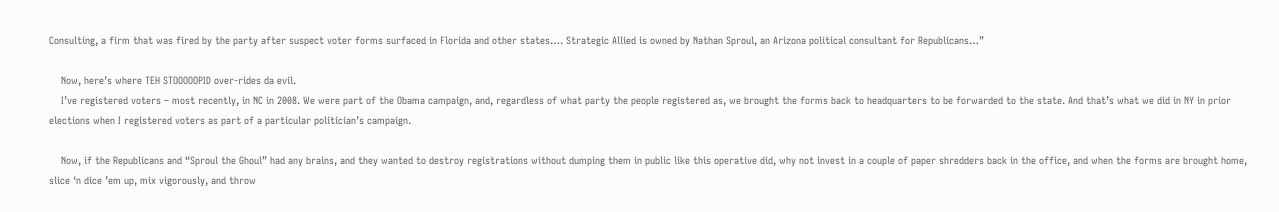Consulting, a firm that was fired by the party after suspect voter forms surfaced in Florida and other states…. Strategic Allied is owned by Nathan Sproul, an Arizona political consultant for Republicans…”

    Now, here’s where TEH STOOOOOPID over-rides da evil.
    I’ve registered voters – most recently, in NC in 2008. We were part of the Obama campaign, and, regardless of what party the people registered as, we brought the forms back to headquarters to be forwarded to the state. And that’s what we did in NY in prior elections when I registered voters as part of a particular politician’s campaign.

    Now, if the Republicans and “Sproul the Ghoul” had any brains, and they wanted to destroy registrations without dumping them in public like this operative did, why not invest in a couple of paper shredders back in the office, and when the forms are brought home, slice ‘n dice ’em up, mix vigorously, and throw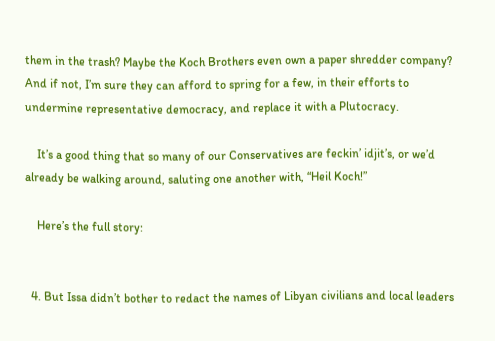them in the trash? Maybe the Koch Brothers even own a paper shredder company? And if not, I’m sure they can afford to spring for a few, in their efforts to undermine representative democracy, and replace it with a Plutocracy.

    It’s a good thing that so many of our Conservatives are feckin’ idjit’s, or we’d already be walking around, saluting one another with, “Heil Koch!”

    Here’s the full story:


  4. But Issa didn’t bother to redact the names of Libyan civilians and local leaders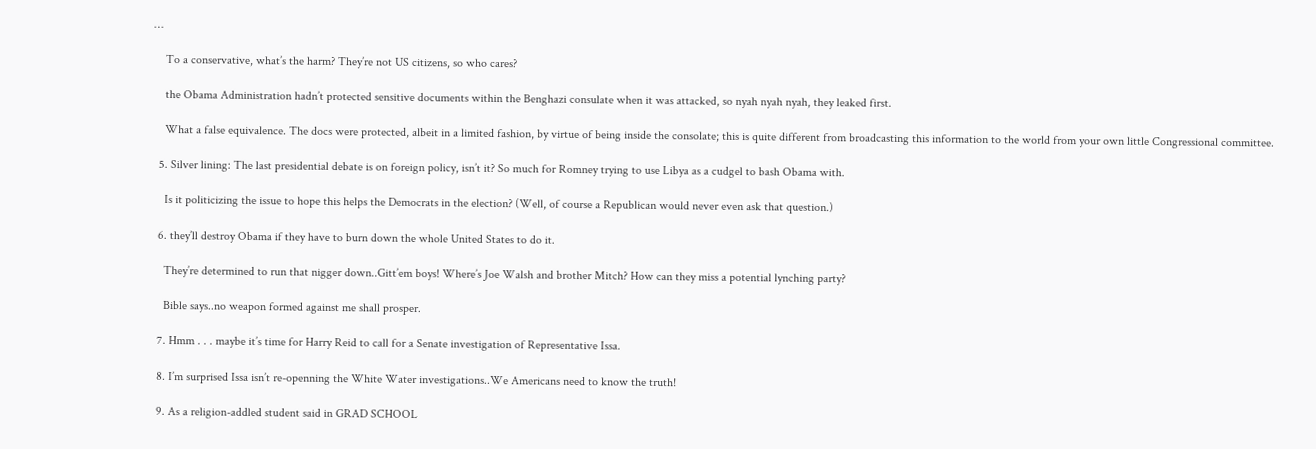…

    To a conservative, what’s the harm? They’re not US citizens, so who cares?

    the Obama Administration hadn’t protected sensitive documents within the Benghazi consulate when it was attacked, so nyah nyah nyah, they leaked first.

    What a false equivalence. The docs were protected, albeit in a limited fashion, by virtue of being inside the consolate; this is quite different from broadcasting this information to the world from your own little Congressional committee.

  5. Silver lining: The last presidential debate is on foreign policy, isn’t it? So much for Romney trying to use Libya as a cudgel to bash Obama with.

    Is it politicizing the issue to hope this helps the Democrats in the election? (Well, of course a Republican would never even ask that question.)

  6. they’ll destroy Obama if they have to burn down the whole United States to do it.

    They’re determined to run that nigger down..Gitt’em boys! Where’s Joe Walsh and brother Mitch? How can they miss a potential lynching party?

    Bible says..no weapon formed against me shall prosper.

  7. Hmm . . . maybe it’s time for Harry Reid to call for a Senate investigation of Representative Issa.

  8. I’m surprised Issa isn’t re-openning the White Water investigations..We Americans need to know the truth!

  9. As a religion-addled student said in GRAD SCHOOL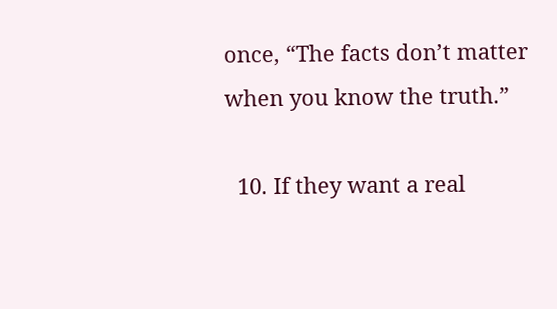once, “The facts don’t matter when you know the truth.”

  10. If they want a real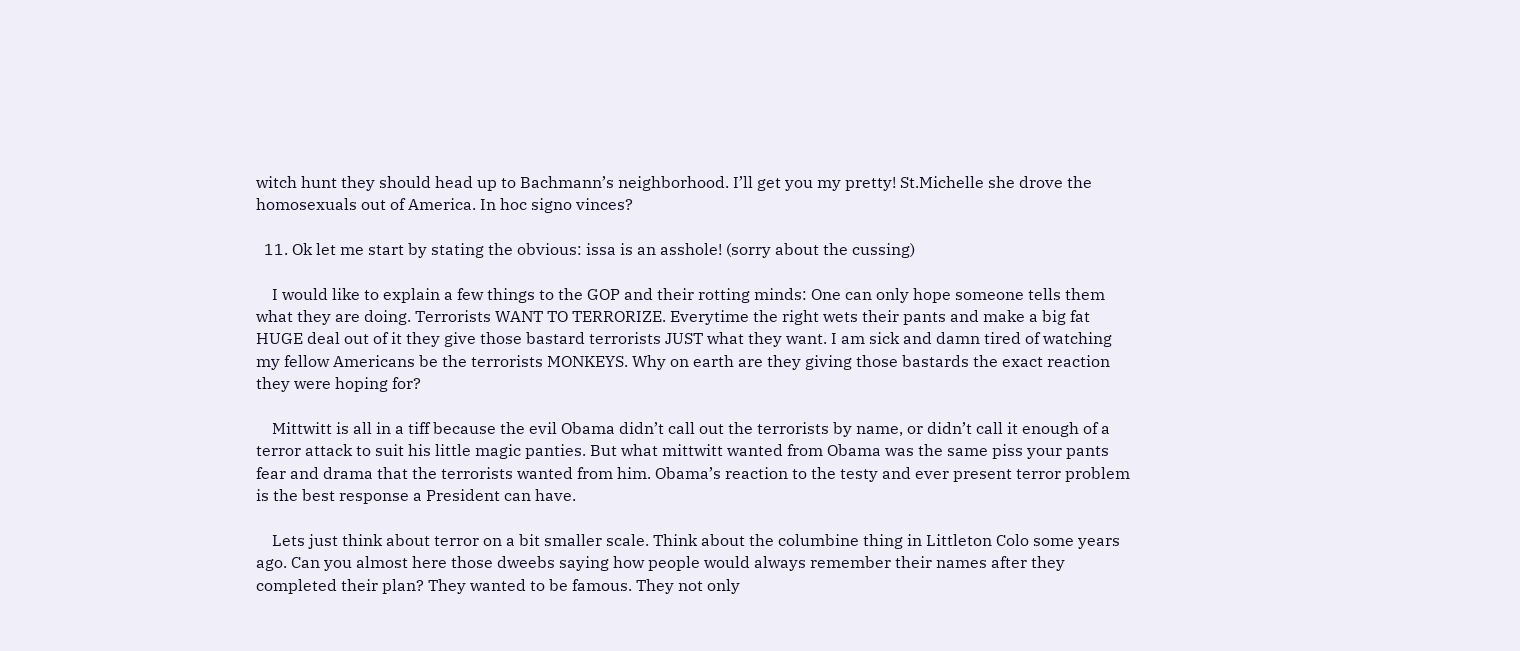witch hunt they should head up to Bachmann’s neighborhood. I’ll get you my pretty! St.Michelle she drove the homosexuals out of America. In hoc signo vinces?

  11. Ok let me start by stating the obvious: issa is an asshole! (sorry about the cussing)

    I would like to explain a few things to the GOP and their rotting minds: One can only hope someone tells them what they are doing. Terrorists WANT TO TERRORIZE. Everytime the right wets their pants and make a big fat HUGE deal out of it they give those bastard terrorists JUST what they want. I am sick and damn tired of watching my fellow Americans be the terrorists MONKEYS. Why on earth are they giving those bastards the exact reaction they were hoping for?

    Mittwitt is all in a tiff because the evil Obama didn’t call out the terrorists by name, or didn’t call it enough of a terror attack to suit his little magic panties. But what mittwitt wanted from Obama was the same piss your pants fear and drama that the terrorists wanted from him. Obama’s reaction to the testy and ever present terror problem is the best response a President can have.

    Lets just think about terror on a bit smaller scale. Think about the columbine thing in Littleton Colo some years ago. Can you almost here those dweebs saying how people would always remember their names after they completed their plan? They wanted to be famous. They not only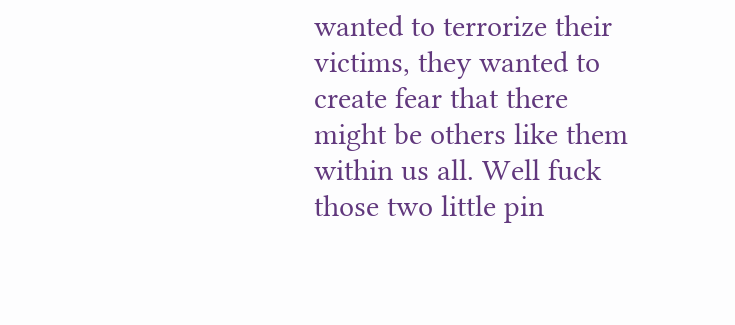wanted to terrorize their victims, they wanted to create fear that there might be others like them within us all. Well fuck those two little pin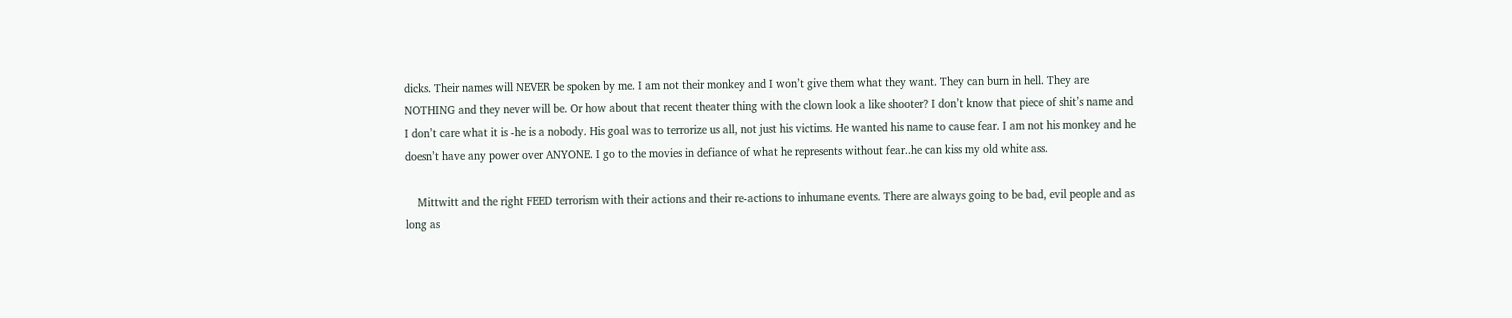dicks. Their names will NEVER be spoken by me. I am not their monkey and I won’t give them what they want. They can burn in hell. They are NOTHING and they never will be. Or how about that recent theater thing with the clown look a like shooter? I don’t know that piece of shit’s name and I don’t care what it is -he is a nobody. His goal was to terrorize us all, not just his victims. He wanted his name to cause fear. I am not his monkey and he doesn’t have any power over ANYONE. I go to the movies in defiance of what he represents without fear..he can kiss my old white ass.

    Mittwitt and the right FEED terrorism with their actions and their re-actions to inhumane events. There are always going to be bad, evil people and as long as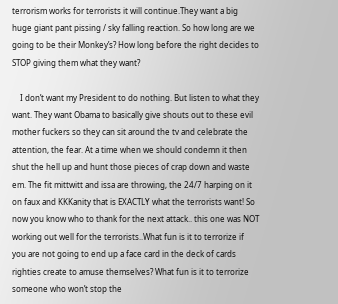terrorism works for terrorists it will continue.They want a big huge giant pant pissing / sky falling reaction. So how long are we going to be their Monkey’s? How long before the right decides to STOP giving them what they want?

    I don’t want my President to do nothing. But listen to what they want. They want Obama to basically give shouts out to these evil mother fuckers so they can sit around the tv and celebrate the attention, the fear. At a time when we should condemn it then shut the hell up and hunt those pieces of crap down and waste em. The fit mittwitt and issa are throwing, the 24/7 harping on it on faux and KKKanity that is EXACTLY what the terrorists want! So now you know who to thank for the next attack.. this one was NOT working out well for the terrorists..What fun is it to terrorize if you are not going to end up a face card in the deck of cards righties create to amuse themselves? What fun is it to terrorize someone who won’t stop the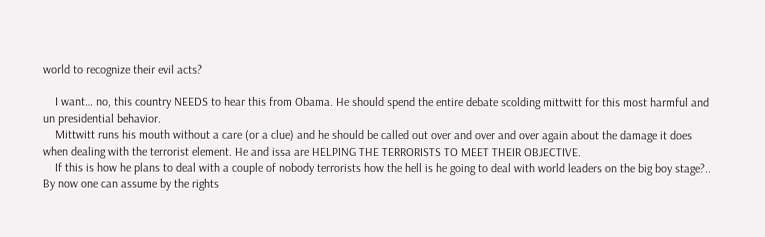world to recognize their evil acts?

    I want… no, this country NEEDS to hear this from Obama. He should spend the entire debate scolding mittwitt for this most harmful and un presidential behavior.
    Mittwitt runs his mouth without a care (or a clue) and he should be called out over and over and over again about the damage it does when dealing with the terrorist element. He and issa are HELPING THE TERRORISTS TO MEET THEIR OBJECTIVE.
    If this is how he plans to deal with a couple of nobody terrorists how the hell is he going to deal with world leaders on the big boy stage?.. By now one can assume by the rights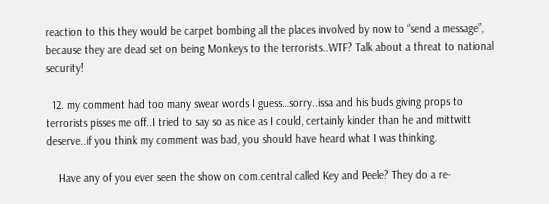reaction to this they would be carpet bombing all the places involved by now to “send a message”, because they are dead set on being Monkeys to the terrorists..WTF? Talk about a threat to national security!

  12. my comment had too many swear words I guess…sorry..issa and his buds giving props to terrorists pisses me off..I tried to say so as nice as I could, certainly kinder than he and mittwitt deserve..if you think my comment was bad, you should have heard what I was thinking.

    Have any of you ever seen the show on com.central called Key and Peele? They do a re-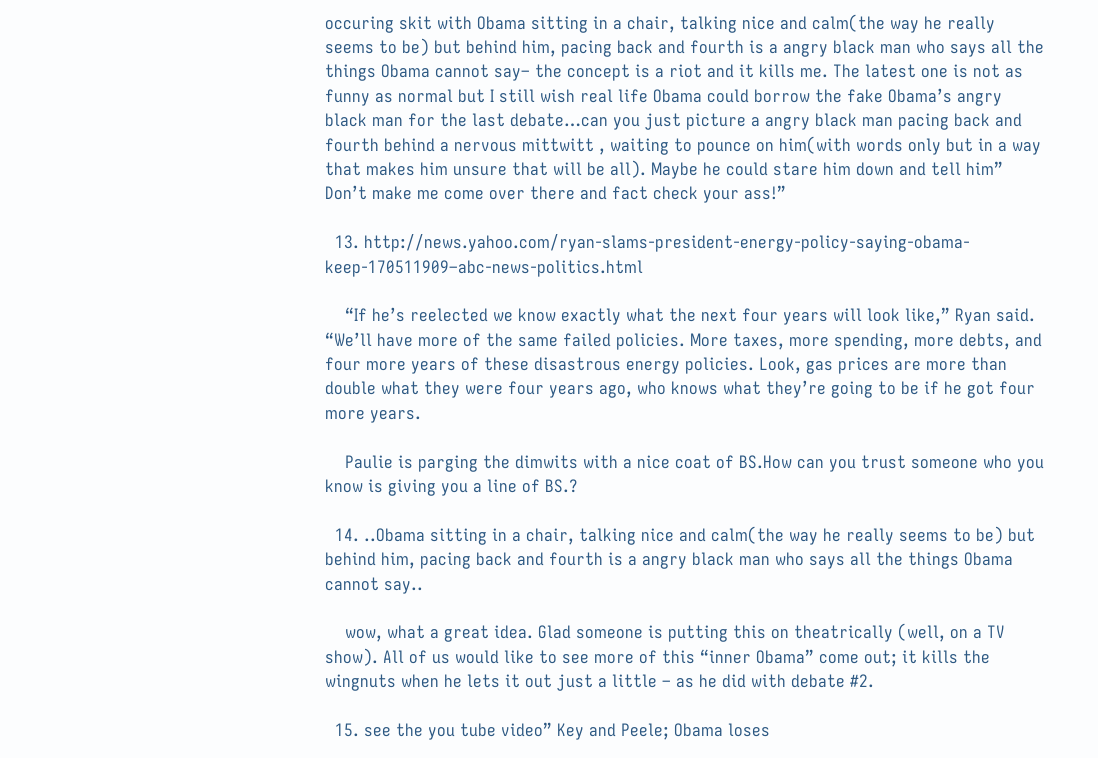occuring skit with Obama sitting in a chair, talking nice and calm(the way he really seems to be) but behind him, pacing back and fourth is a angry black man who says all the things Obama cannot say– the concept is a riot and it kills me. The latest one is not as funny as normal but I still wish real life Obama could borrow the fake Obama’s angry black man for the last debate…can you just picture a angry black man pacing back and fourth behind a nervous mittwitt , waiting to pounce on him(with words only but in a way that makes him unsure that will be all). Maybe he could stare him down and tell him” Don’t make me come over there and fact check your ass!”

  13. http://news.yahoo.com/ryan-slams-president-energy-policy-saying-obama-keep-170511909–abc-news-politics.html

    “If he’s reelected we know exactly what the next four years will look like,” Ryan said. “We’ll have more of the same failed policies. More taxes, more spending, more debts, and four more years of these disastrous energy policies. Look, gas prices are more than double what they were four years ago, who knows what they’re going to be if he got four more years.

    Paulie is parging the dimwits with a nice coat of BS.How can you trust someone who you know is giving you a line of BS.?

  14. ..Obama sitting in a chair, talking nice and calm(the way he really seems to be) but behind him, pacing back and fourth is a angry black man who says all the things Obama cannot say..

    wow, what a great idea. Glad someone is putting this on theatrically (well, on a TV show). All of us would like to see more of this “inner Obama” come out; it kills the wingnuts when he lets it out just a little – as he did with debate #2.

  15. see the you tube video” Key and Peele; Obama loses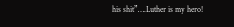his shit”….Luther is my hero!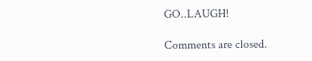GO..LAUGH!

Comments are closed.